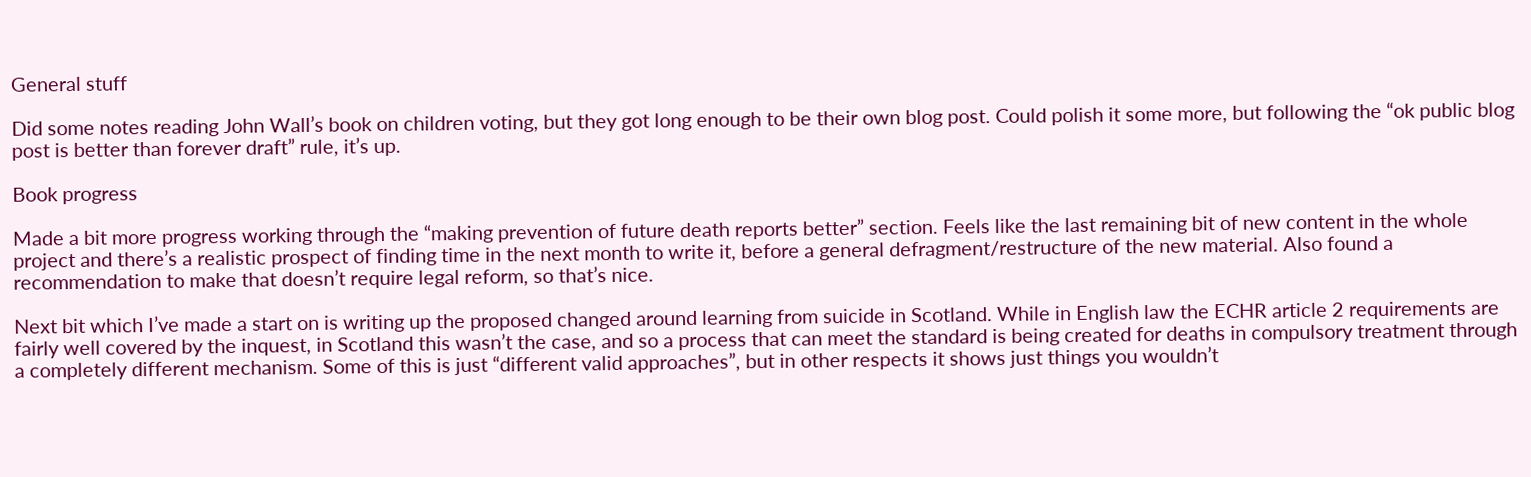General stuff

Did some notes reading John Wall’s book on children voting, but they got long enough to be their own blog post. Could polish it some more, but following the “ok public blog post is better than forever draft” rule, it’s up.

Book progress

Made a bit more progress working through the “making prevention of future death reports better” section. Feels like the last remaining bit of new content in the whole project and there’s a realistic prospect of finding time in the next month to write it, before a general defragment/restructure of the new material. Also found a recommendation to make that doesn’t require legal reform, so that’s nice.

Next bit which I’ve made a start on is writing up the proposed changed around learning from suicide in Scotland. While in English law the ECHR article 2 requirements are fairly well covered by the inquest, in Scotland this wasn’t the case, and so a process that can meet the standard is being created for deaths in compulsory treatment through a completely different mechanism. Some of this is just “different valid approaches”, but in other respects it shows just things you wouldn’t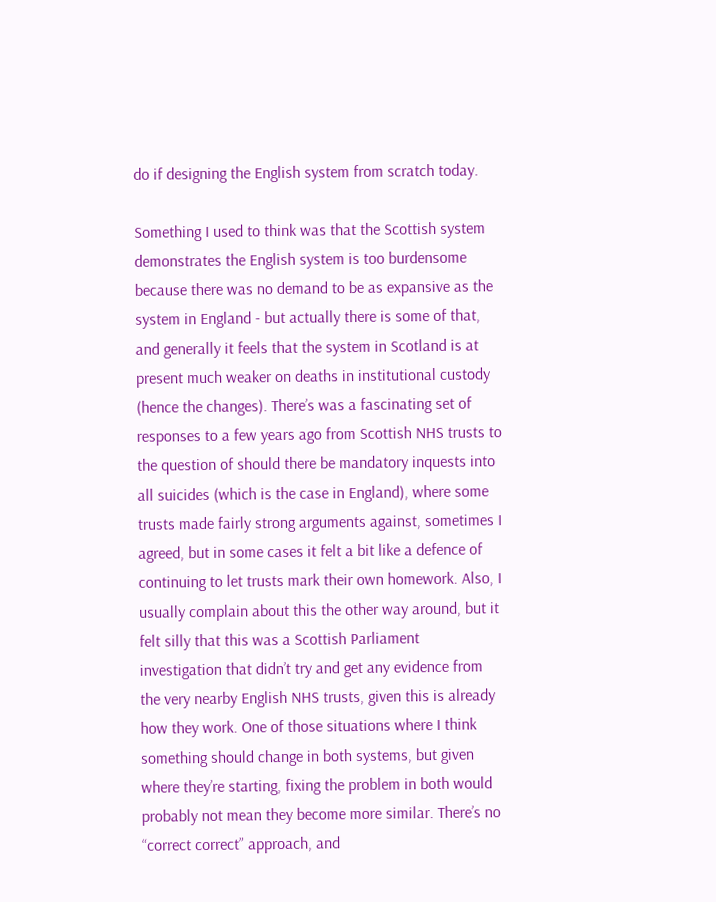do if designing the English system from scratch today.

Something I used to think was that the Scottish system demonstrates the English system is too burdensome because there was no demand to be as expansive as the system in England - but actually there is some of that, and generally it feels that the system in Scotland is at present much weaker on deaths in institutional custody (hence the changes). There’s was a fascinating set of responses to a few years ago from Scottish NHS trusts to the question of should there be mandatory inquests into all suicides (which is the case in England), where some trusts made fairly strong arguments against, sometimes I agreed, but in some cases it felt a bit like a defence of continuing to let trusts mark their own homework. Also, I usually complain about this the other way around, but it felt silly that this was a Scottish Parliament investigation that didn’t try and get any evidence from the very nearby English NHS trusts, given this is already how they work. One of those situations where I think something should change in both systems, but given where they’re starting, fixing the problem in both would probably not mean they become more similar. There’s no “correct correct” approach, and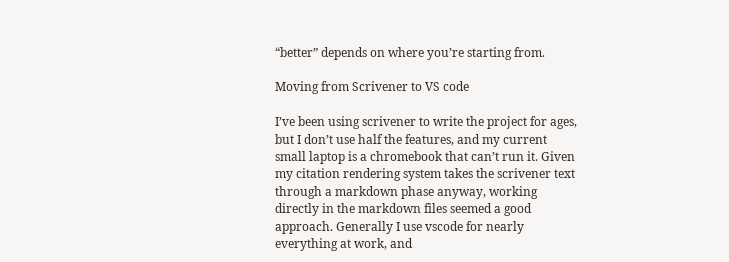“better” depends on where you’re starting from.

Moving from Scrivener to VS code

I’ve been using scrivener to write the project for ages, but I don’t use half the features, and my current small laptop is a chromebook that can’t run it. Given my citation rendering system takes the scrivener text through a markdown phase anyway, working directly in the markdown files seemed a good approach. Generally I use vscode for nearly everything at work, and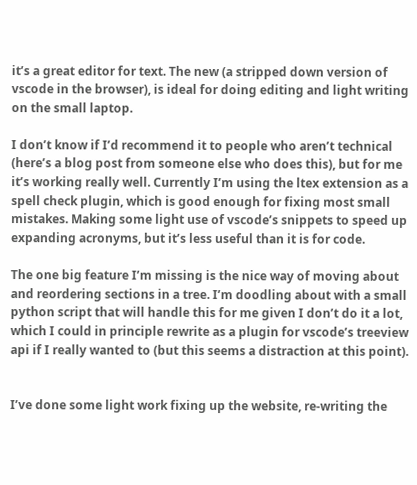it’s a great editor for text. The new (a stripped down version of vscode in the browser), is ideal for doing editing and light writing on the small laptop.

I don’t know if I’d recommend it to people who aren’t technical (here’s a blog post from someone else who does this), but for me it’s working really well. Currently I’m using the ltex extension as a spell check plugin, which is good enough for fixing most small mistakes. Making some light use of vscode’s snippets to speed up expanding acronyms, but it’s less useful than it is for code.

The one big feature I’m missing is the nice way of moving about and reordering sections in a tree. I’m doodling about with a small python script that will handle this for me given I don’t do it a lot, which I could in principle rewrite as a plugin for vscode’s treeview api if I really wanted to (but this seems a distraction at this point).


I’ve done some light work fixing up the website, re-writing the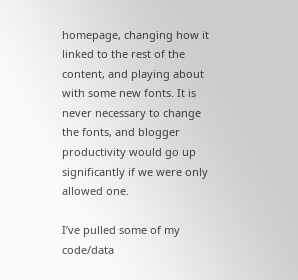homepage, changing how it linked to the rest of the content, and playing about with some new fonts. It is never necessary to change the fonts, and blogger productivity would go up significantly if we were only allowed one.

I’ve pulled some of my code/data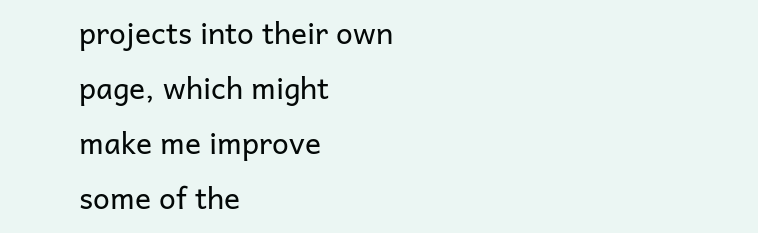projects into their own page, which might make me improve some of the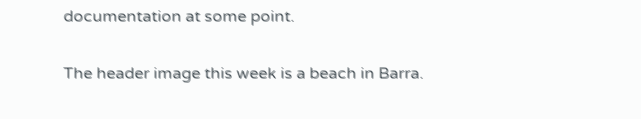documentation at some point.

The header image this week is a beach in Barra.